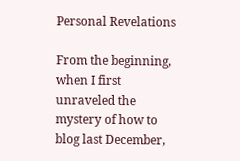Personal Revelations

From the beginning, when I first unraveled the mystery of how to blog last December,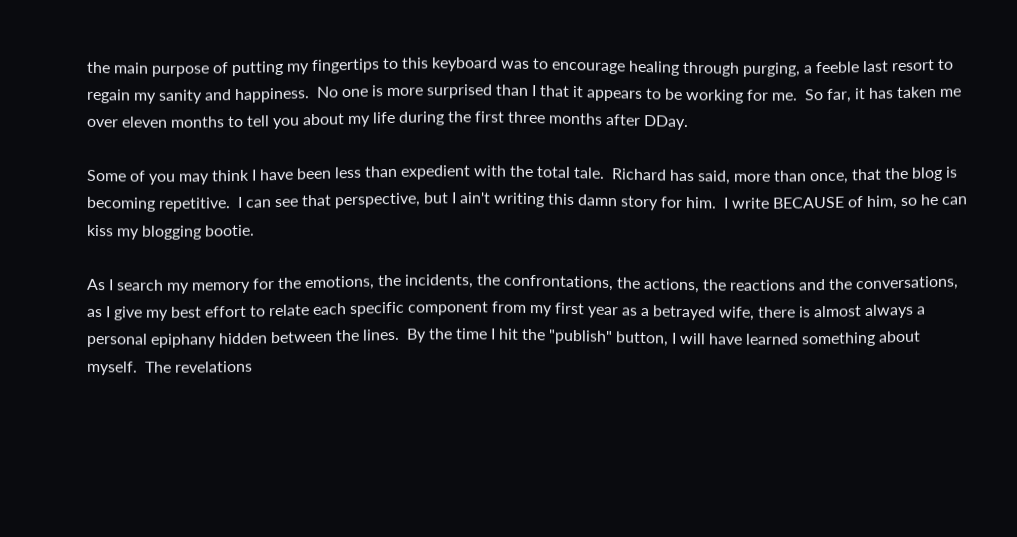the main purpose of putting my fingertips to this keyboard was to encourage healing through purging, a feeble last resort to regain my sanity and happiness.  No one is more surprised than I that it appears to be working for me.  So far, it has taken me over eleven months to tell you about my life during the first three months after DDay.

Some of you may think I have been less than expedient with the total tale.  Richard has said, more than once, that the blog is becoming repetitive.  I can see that perspective, but I ain't writing this damn story for him.  I write BECAUSE of him, so he can kiss my blogging bootie.

As I search my memory for the emotions, the incidents, the confrontations, the actions, the reactions and the conversations, as I give my best effort to relate each specific component from my first year as a betrayed wife, there is almost always a personal epiphany hidden between the lines.  By the time I hit the "publish" button, I will have learned something about myself.  The revelations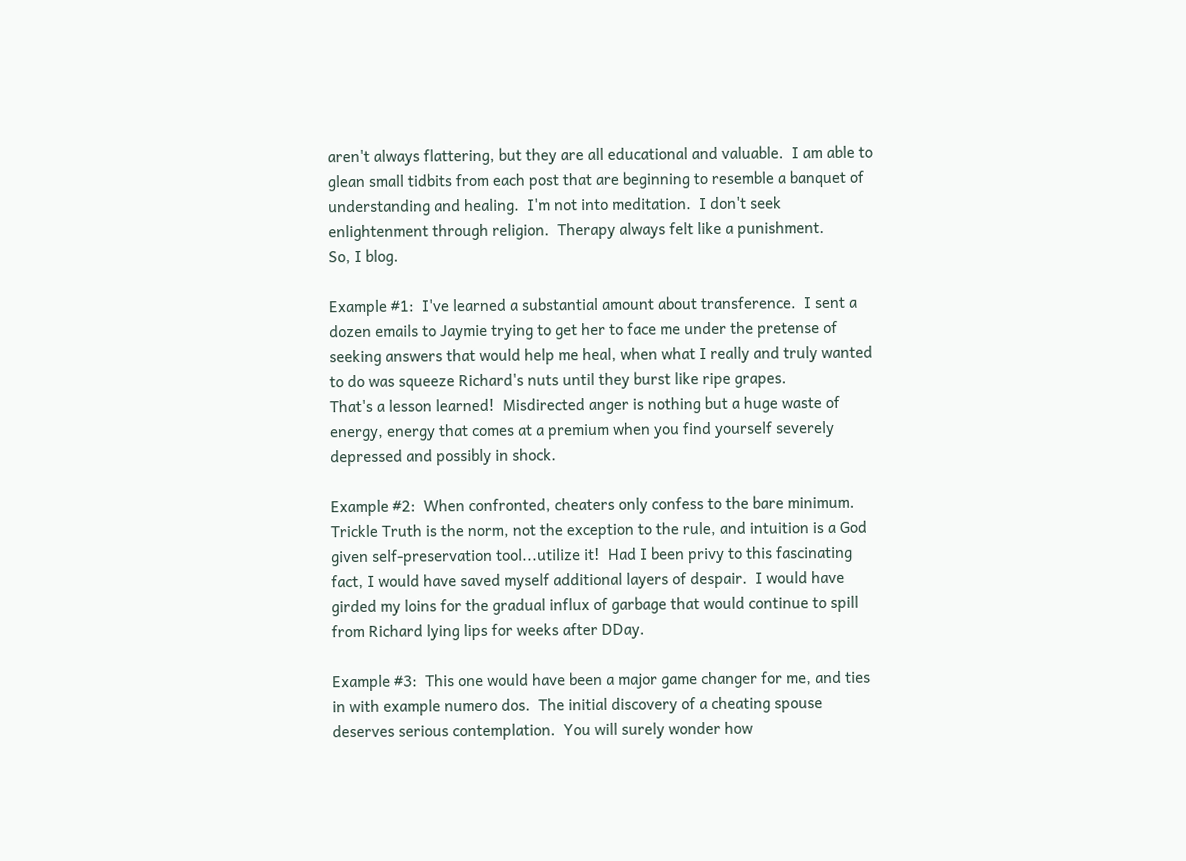aren't always flattering, but they are all educational and valuable.  I am able to glean small tidbits from each post that are beginning to resemble a banquet of understanding and healing.  I'm not into meditation.  I don't seek enlightenment through religion.  Therapy always felt like a punishment.
So, I blog.

Example #1:  I've learned a substantial amount about transference.  I sent a dozen emails to Jaymie trying to get her to face me under the pretense of seeking answers that would help me heal, when what I really and truly wanted to do was squeeze Richard's nuts until they burst like ripe grapes.
That's a lesson learned!  Misdirected anger is nothing but a huge waste of energy, energy that comes at a premium when you find yourself severely depressed and possibly in shock.

Example #2:  When confronted, cheaters only confess to the bare minimum.  Trickle Truth is the norm, not the exception to the rule, and intuition is a God given self-preservation tool...utilize it!  Had I been privy to this fascinating fact, I would have saved myself additional layers of despair.  I would have girded my loins for the gradual influx of garbage that would continue to spill from Richard lying lips for weeks after DDay.

Example #3:  This one would have been a major game changer for me, and ties in with example numero dos.  The initial discovery of a cheating spouse deserves serious contemplation.  You will surely wonder how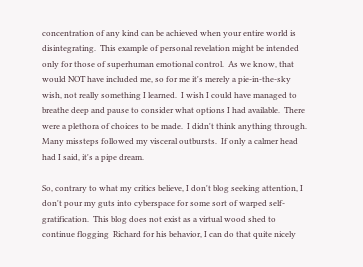concentration of any kind can be achieved when your entire world is disintegrating.  This example of personal revelation might be intended only for those of superhuman emotional control.  As we know, that would NOT have included me, so for me it's merely a pie-in-the-sky wish, not really something I learned.  I wish I could have managed to breathe deep and pause to consider what options I had available.  There were a plethora of choices to be made.  I didn't think anything through.  Many missteps followed my visceral outbursts.  If only a calmer head had I said, it's a pipe dream.

So, contrary to what my critics believe, I don't blog seeking attention, I don't pour my guts into cyberspace for some sort of warped self-gratification.  This blog does not exist as a virtual wood shed to continue flogging  Richard for his behavior, I can do that quite nicely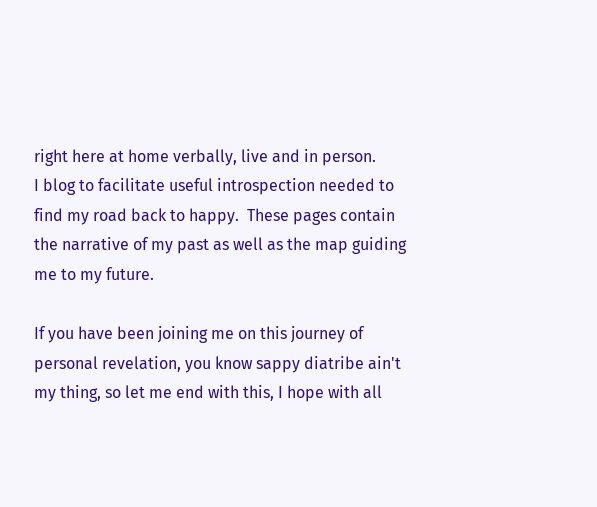right here at home verbally, live and in person.
I blog to facilitate useful introspection needed to find my road back to happy.  These pages contain the narrative of my past as well as the map guiding me to my future.

If you have been joining me on this journey of personal revelation, you know sappy diatribe ain't my thing, so let me end with this, I hope with all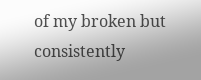of my broken but consistently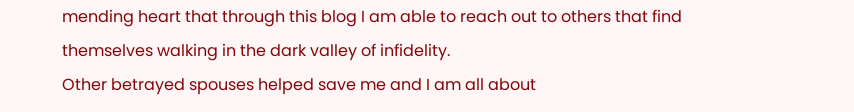mending heart that through this blog I am able to reach out to others that find themselves walking in the dark valley of infidelity.
Other betrayed spouses helped save me and I am all about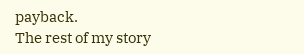payback.
The rest of my story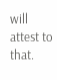will attest to that.